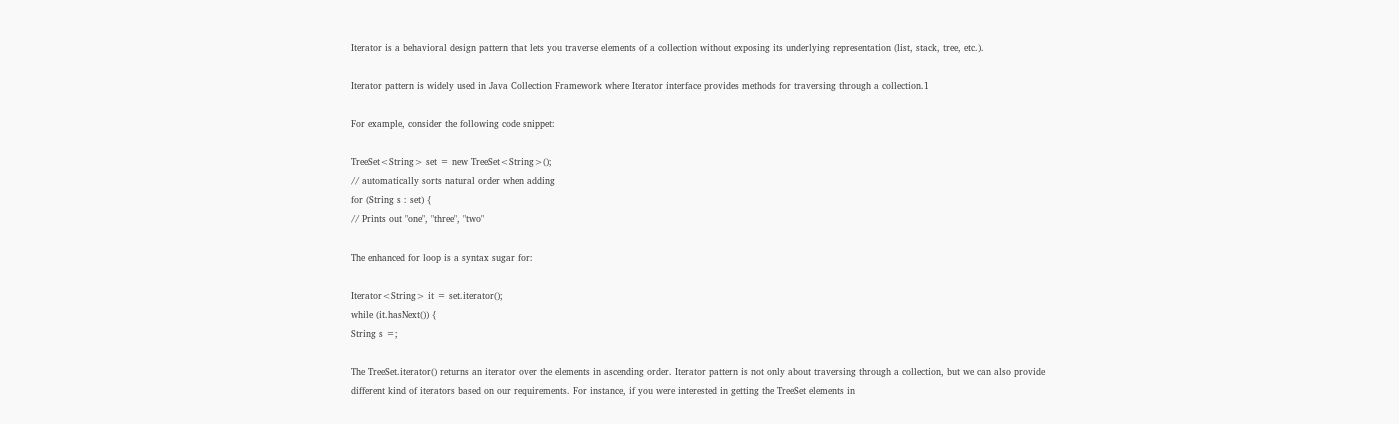Iterator is a behavioral design pattern that lets you traverse elements of a collection without exposing its underlying representation (list, stack, tree, etc.).

Iterator pattern is widely used in Java Collection Framework where Iterator interface provides methods for traversing through a collection.1

For example, consider the following code snippet:

TreeSet<String> set = new TreeSet<String>();
// automatically sorts natural order when adding
for (String s : set) {
// Prints out "one", "three", "two"

The enhanced for loop is a syntax sugar for:

Iterator<String> it = set.iterator();
while (it.hasNext()) {
String s =;

The TreeSet.iterator() returns an iterator over the elements in ascending order. Iterator pattern is not only about traversing through a collection, but we can also provide different kind of iterators based on our requirements. For instance, if you were interested in getting the TreeSet elements in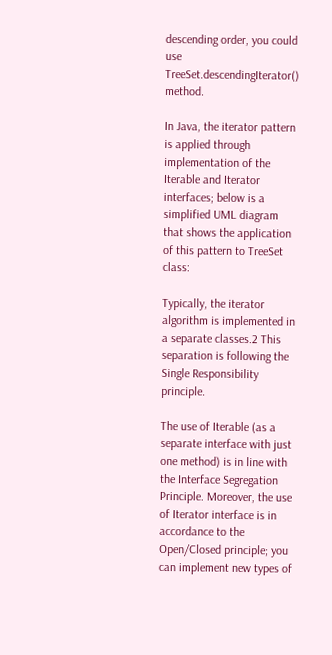descending order, you could use TreeSet.descendingIterator() method.

In Java, the iterator pattern is applied through implementation of the Iterable and Iterator interfaces; below is a simplified UML diagram that shows the application of this pattern to TreeSet class:

Typically, the iterator algorithm is implemented in a separate classes.2 This separation is following the Single Responsibility principle.

The use of Iterable (as a separate interface with just one method) is in line with the Interface Segregation Principle. Moreover, the use of Iterator interface is in accordance to the Open/Closed principle; you can implement new types of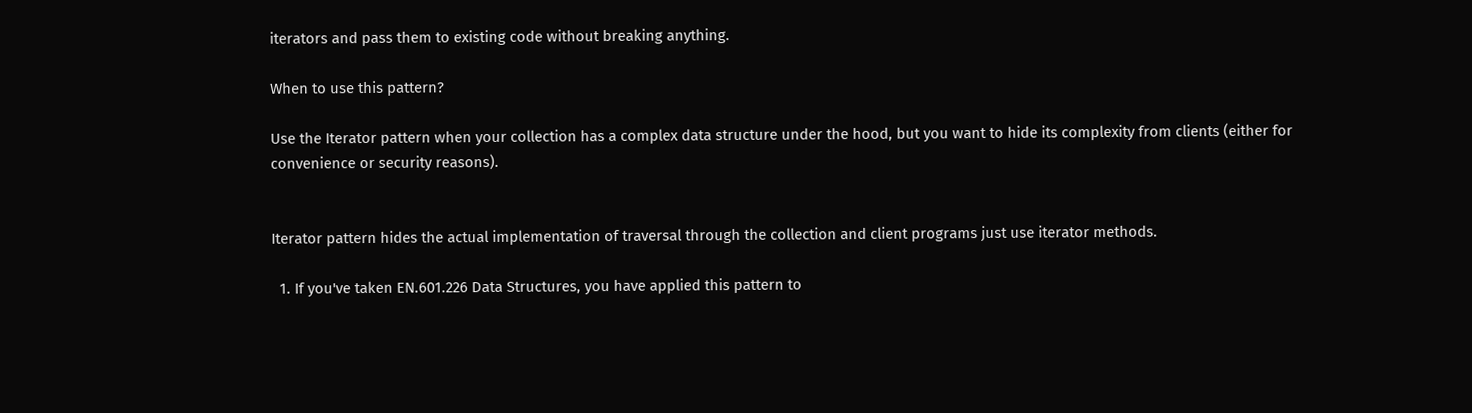iterators and pass them to existing code without breaking anything.

When to use this pattern?

Use the Iterator pattern when your collection has a complex data structure under the hood, but you want to hide its complexity from clients (either for convenience or security reasons).


Iterator pattern hides the actual implementation of traversal through the collection and client programs just use iterator methods.

  1. If you've taken EN.601.226 Data Structures, you have applied this pattern to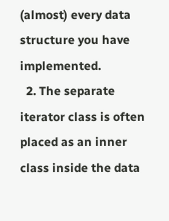(almost) every data structure you have implemented.
  2. The separate iterator class is often placed as an inner class inside the data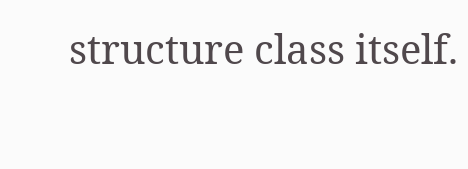structure class itself.